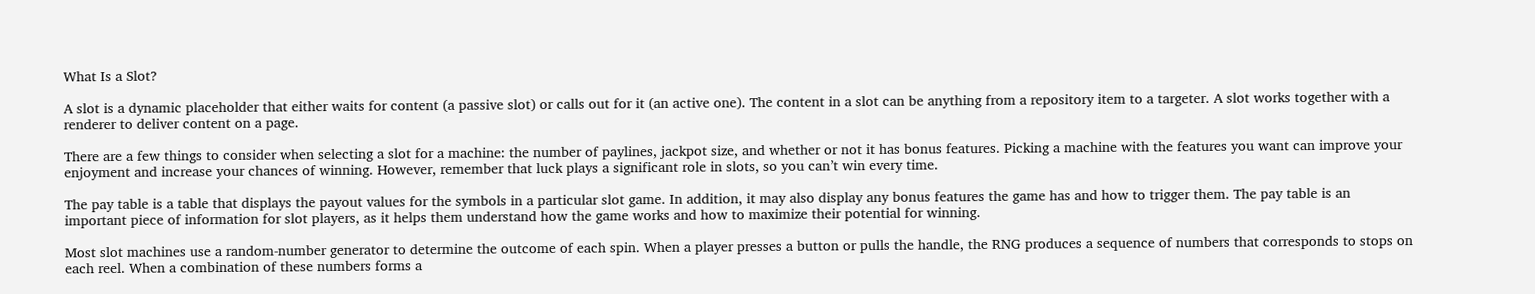What Is a Slot?

A slot is a dynamic placeholder that either waits for content (a passive slot) or calls out for it (an active one). The content in a slot can be anything from a repository item to a targeter. A slot works together with a renderer to deliver content on a page.

There are a few things to consider when selecting a slot for a machine: the number of paylines, jackpot size, and whether or not it has bonus features. Picking a machine with the features you want can improve your enjoyment and increase your chances of winning. However, remember that luck plays a significant role in slots, so you can’t win every time.

The pay table is a table that displays the payout values for the symbols in a particular slot game. In addition, it may also display any bonus features the game has and how to trigger them. The pay table is an important piece of information for slot players, as it helps them understand how the game works and how to maximize their potential for winning.

Most slot machines use a random-number generator to determine the outcome of each spin. When a player presses a button or pulls the handle, the RNG produces a sequence of numbers that corresponds to stops on each reel. When a combination of these numbers forms a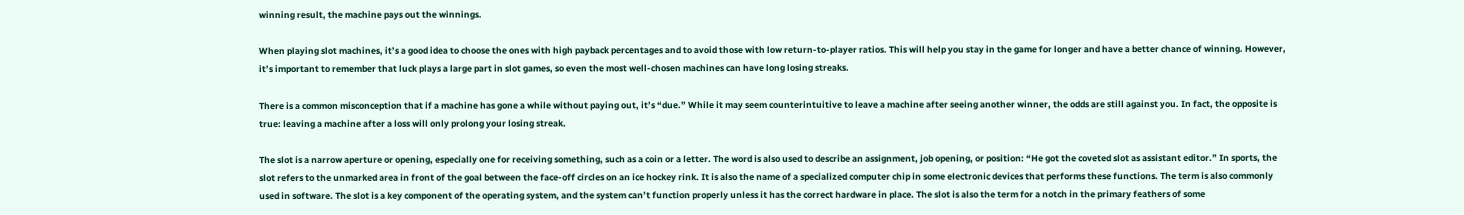winning result, the machine pays out the winnings.

When playing slot machines, it’s a good idea to choose the ones with high payback percentages and to avoid those with low return-to-player ratios. This will help you stay in the game for longer and have a better chance of winning. However, it’s important to remember that luck plays a large part in slot games, so even the most well-chosen machines can have long losing streaks.

There is a common misconception that if a machine has gone a while without paying out, it’s “due.” While it may seem counterintuitive to leave a machine after seeing another winner, the odds are still against you. In fact, the opposite is true: leaving a machine after a loss will only prolong your losing streak.

The slot is a narrow aperture or opening, especially one for receiving something, such as a coin or a letter. The word is also used to describe an assignment, job opening, or position: “He got the coveted slot as assistant editor.” In sports, the slot refers to the unmarked area in front of the goal between the face-off circles on an ice hockey rink. It is also the name of a specialized computer chip in some electronic devices that performs these functions. The term is also commonly used in software. The slot is a key component of the operating system, and the system can’t function properly unless it has the correct hardware in place. The slot is also the term for a notch in the primary feathers of some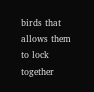birds that allows them to lock together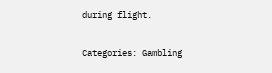during flight.

Categories: Gambling